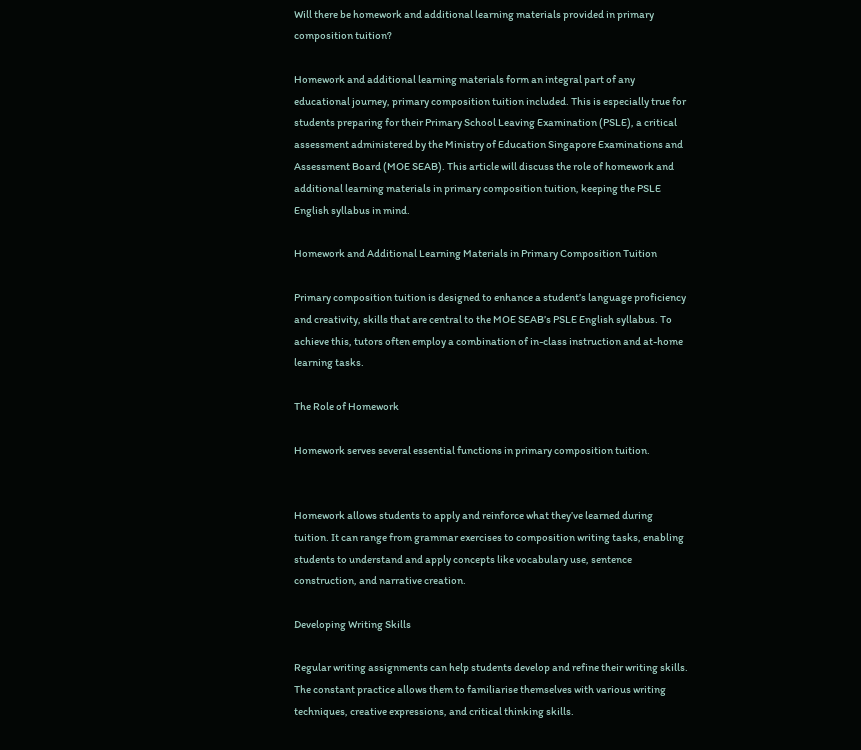Will there be homework and additional learning materials provided in primary composition tuition?

Homework and additional learning materials form an integral part of any educational journey, primary composition tuition included. This is especially true for students preparing for their Primary School Leaving Examination (PSLE), a critical assessment administered by the Ministry of Education Singapore Examinations and Assessment Board (MOE SEAB). This article will discuss the role of homework and additional learning materials in primary composition tuition, keeping the PSLE English syllabus in mind.

Homework and Additional Learning Materials in Primary Composition Tuition

Primary composition tuition is designed to enhance a student’s language proficiency and creativity, skills that are central to the MOE SEAB’s PSLE English syllabus. To achieve this, tutors often employ a combination of in-class instruction and at-home learning tasks.

The Role of Homework

Homework serves several essential functions in primary composition tuition.


Homework allows students to apply and reinforce what they’ve learned during tuition. It can range from grammar exercises to composition writing tasks, enabling students to understand and apply concepts like vocabulary use, sentence construction, and narrative creation.

Developing Writing Skills

Regular writing assignments can help students develop and refine their writing skills. The constant practice allows them to familiarise themselves with various writing techniques, creative expressions, and critical thinking skills.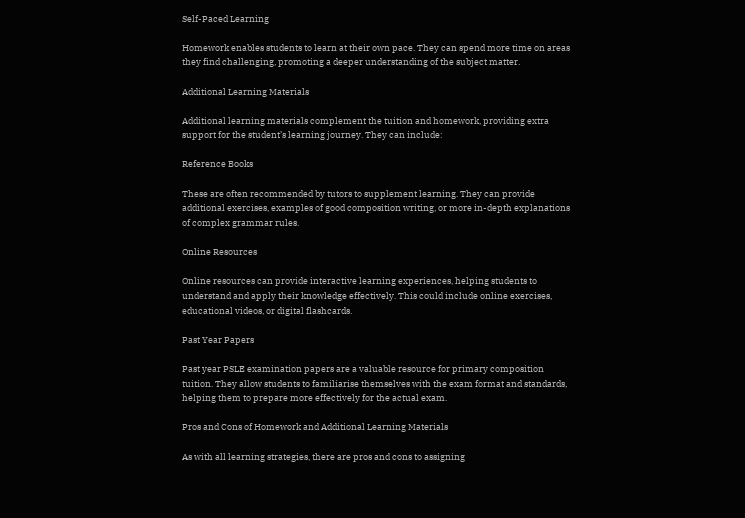Self-Paced Learning

Homework enables students to learn at their own pace. They can spend more time on areas they find challenging, promoting a deeper understanding of the subject matter.

Additional Learning Materials

Additional learning materials complement the tuition and homework, providing extra support for the student’s learning journey. They can include:

Reference Books

These are often recommended by tutors to supplement learning. They can provide additional exercises, examples of good composition writing, or more in-depth explanations of complex grammar rules.

Online Resources

Online resources can provide interactive learning experiences, helping students to understand and apply their knowledge effectively. This could include online exercises, educational videos, or digital flashcards.

Past Year Papers

Past year PSLE examination papers are a valuable resource for primary composition tuition. They allow students to familiarise themselves with the exam format and standards, helping them to prepare more effectively for the actual exam.

Pros and Cons of Homework and Additional Learning Materials

As with all learning strategies, there are pros and cons to assigning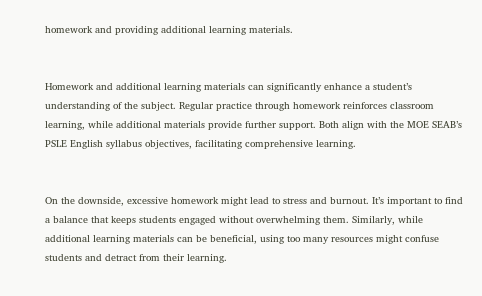homework and providing additional learning materials.


Homework and additional learning materials can significantly enhance a student’s understanding of the subject. Regular practice through homework reinforces classroom learning, while additional materials provide further support. Both align with the MOE SEAB’s PSLE English syllabus objectives, facilitating comprehensive learning.


On the downside, excessive homework might lead to stress and burnout. It’s important to find a balance that keeps students engaged without overwhelming them. Similarly, while additional learning materials can be beneficial, using too many resources might confuse students and detract from their learning.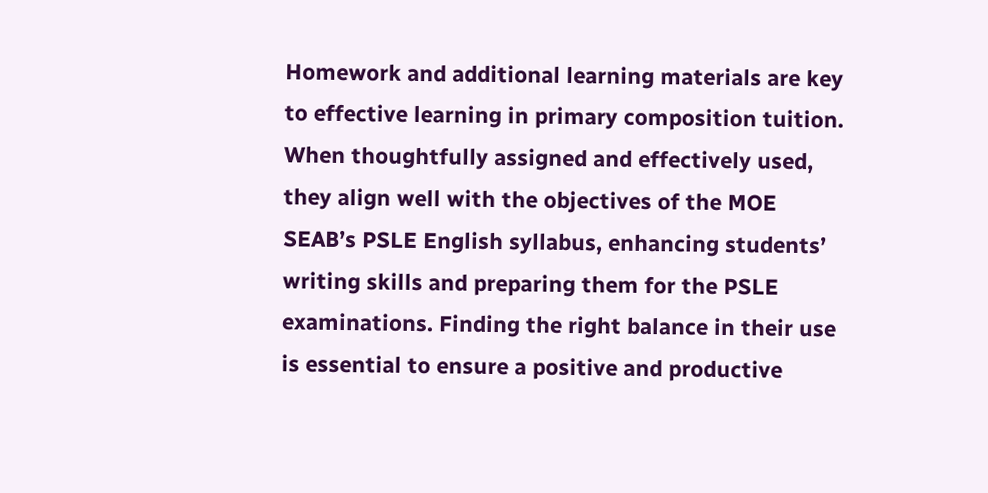Homework and additional learning materials are key to effective learning in primary composition tuition. When thoughtfully assigned and effectively used, they align well with the objectives of the MOE SEAB’s PSLE English syllabus, enhancing students’ writing skills and preparing them for the PSLE examinations. Finding the right balance in their use is essential to ensure a positive and productive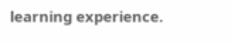learning experience.